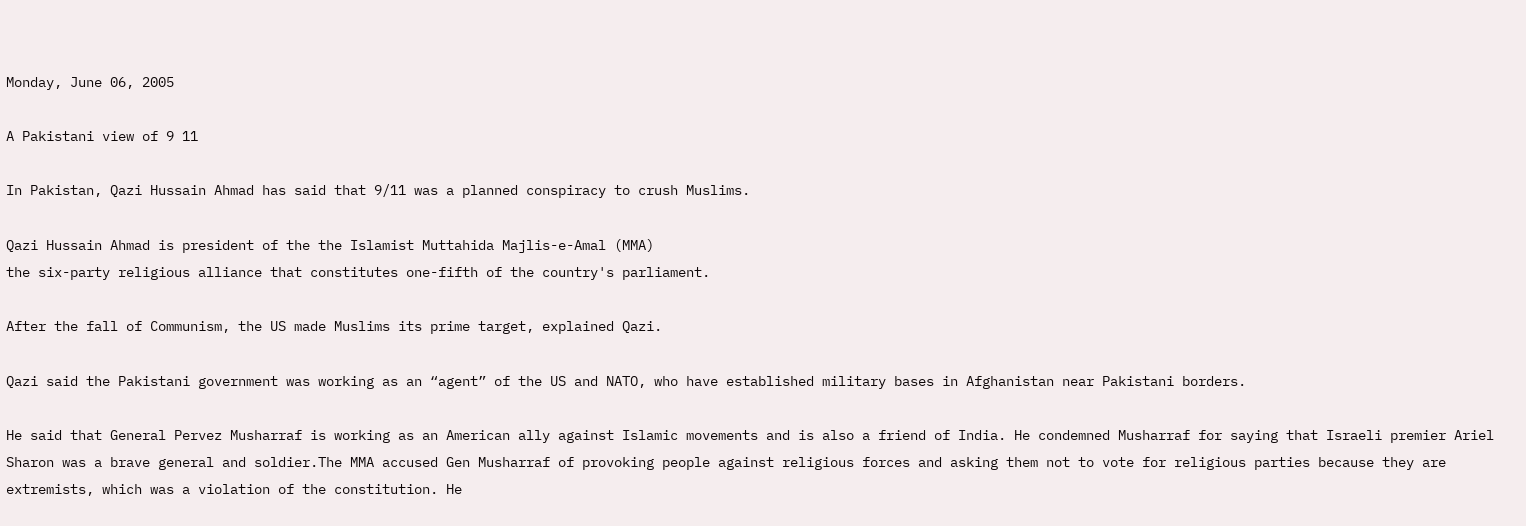Monday, June 06, 2005

A Pakistani view of 9 11

In Pakistan, Qazi Hussain Ahmad has said that 9/11 was a planned conspiracy to crush Muslims.

Qazi Hussain Ahmad is president of the the Islamist Muttahida Majlis-e-Amal (MMA)
the six-party religious alliance that constitutes one-fifth of the country's parliament.

After the fall of Communism, the US made Muslims its prime target, explained Qazi.

Qazi said the Pakistani government was working as an “agent” of the US and NATO, who have established military bases in Afghanistan near Pakistani borders.

He said that General Pervez Musharraf is working as an American ally against Islamic movements and is also a friend of India. He condemned Musharraf for saying that Israeli premier Ariel Sharon was a brave general and soldier.The MMA accused Gen Musharraf of provoking people against religious forces and asking them not to vote for religious parties because they are extremists, which was a violation of the constitution. He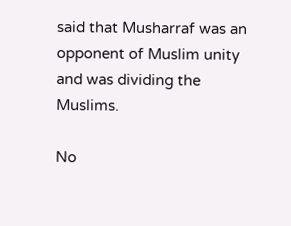said that Musharraf was an opponent of Muslim unity and was dividing the Muslims.

No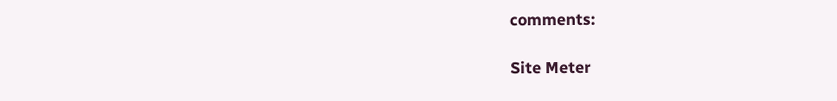comments:

Site Meter